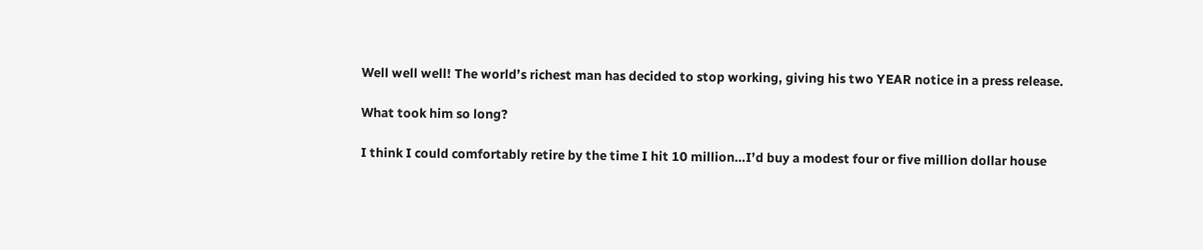Well well well! The world’s richest man has decided to stop working, giving his two YEAR notice in a press release.

What took him so long?

I think I could comfortably retire by the time I hit 10 million…I’d buy a modest four or five million dollar house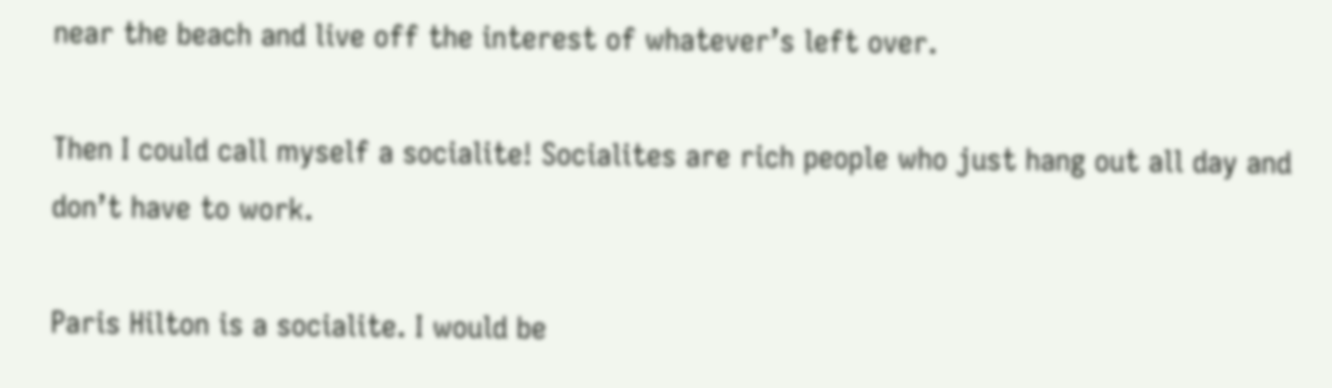near the beach and live off the interest of whatever’s left over.

Then I could call myself a socialite! Socialites are rich people who just hang out all day and don’t have to work.

Paris Hilton is a socialite. I would be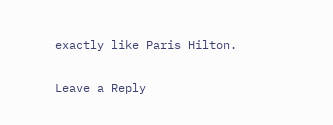exactly like Paris Hilton.

Leave a Reply